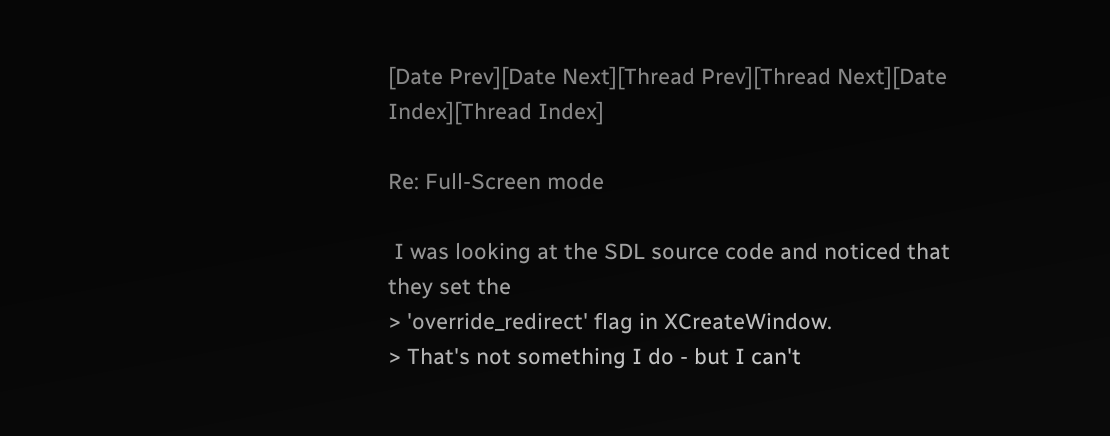[Date Prev][Date Next][Thread Prev][Thread Next][Date Index][Thread Index]

Re: Full-Screen mode

 I was looking at the SDL source code and noticed that they set the
> 'override_redirect' flag in XCreateWindow.
> That's not something I do - but I can't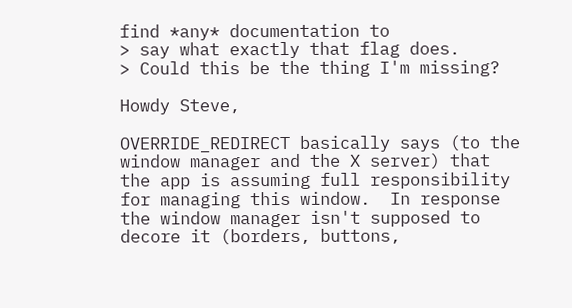find *any* documentation to
> say what exactly that flag does.
> Could this be the thing I'm missing?

Howdy Steve,

OVERRIDE_REDIRECT basically says (to the window manager and the X server) that the app is assuming full responsibility for managing this window.  In response the window manager isn't supposed to decore it (borders, buttons,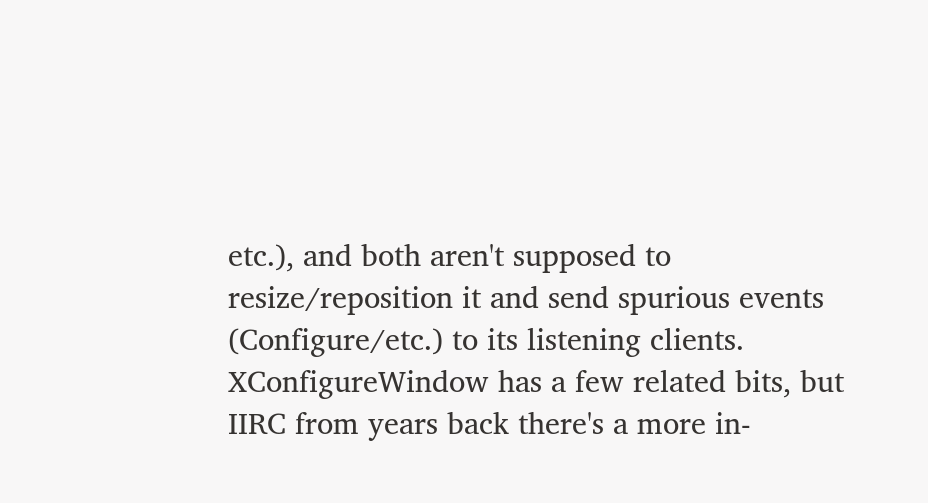etc.), and both aren't supposed to resize/reposition it and send spurious events (Configure/etc.) to its listening clients.  XConfigureWindow has a few related bits, but IIRC from years back there's a more in-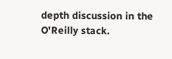depth discussion in the O'Reilly stack.